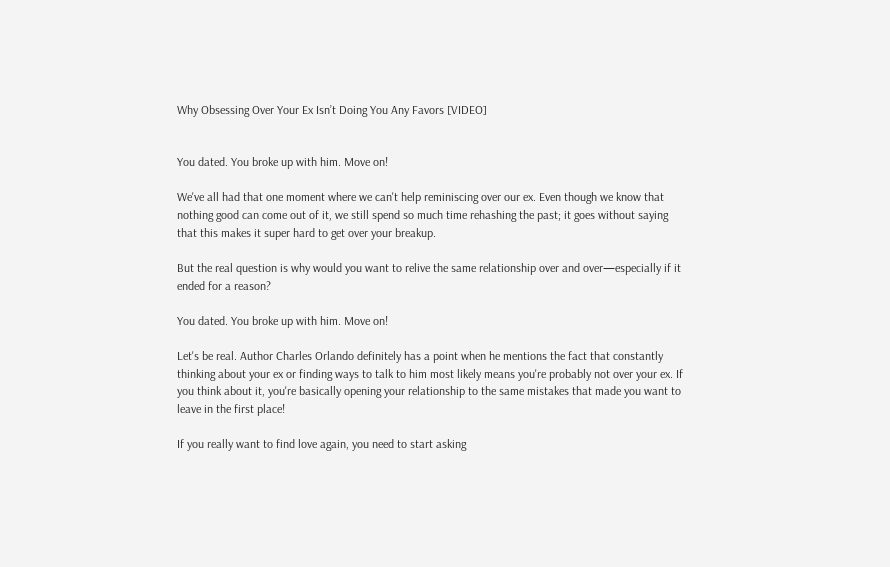Why Obsessing Over Your Ex Isn’t Doing You Any Favors [VIDEO]


You dated. You broke up with him. Move on!

We've all had that one moment where we can't help reminiscing over our ex. Even though we know that nothing good can come out of it, we still spend so much time rehashing the past; it goes without saying that this makes it super hard to get over your breakup.

But the real question is why would you want to relive the same relationship over and over—especially if it ended for a reason?

You dated. You broke up with him. Move on!

Let's be real. Author Charles Orlando definitely has a point when he mentions the fact that constantly thinking about your ex or finding ways to talk to him most likely means you're probably not over your ex. If you think about it, you're basically opening your relationship to the same mistakes that made you want to leave in the first place!

If you really want to find love again, you need to start asking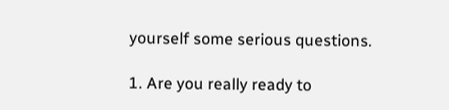yourself some serious questions.

1. Are you really ready to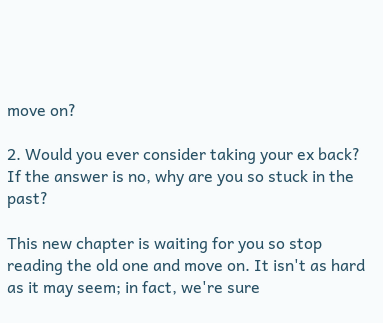move on?

2. Would you ever consider taking your ex back? If the answer is no, why are you so stuck in the past?

This new chapter is waiting for you so stop reading the old one and move on. It isn't as hard as it may seem; in fact, we're sure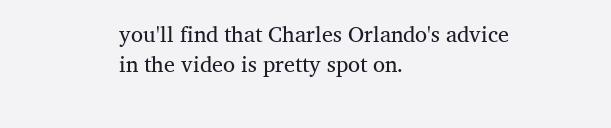you'll find that Charles Orlando's advice in the video is pretty spot on.